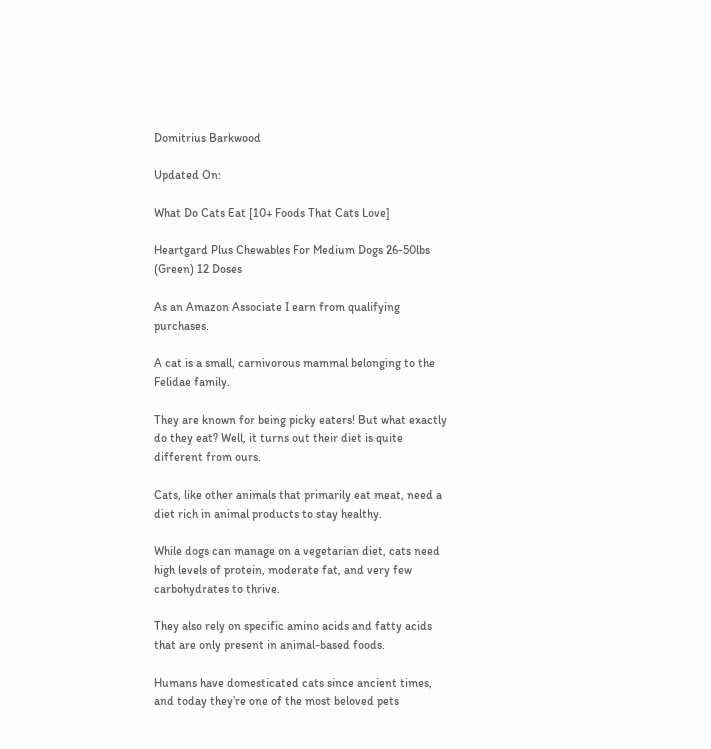Domitrius Barkwood

Updated On:

What Do Cats Eat [10+ Foods That Cats Love]

Heartgard Plus Chewables For Medium Dogs 26-50lbs (Green) 12 Doses

As an Amazon Associate I earn from qualifying purchases.

A cat is a small, carnivorous mammal belonging to the Felidae family.

They are known for being picky eaters! But what exactly do they eat? Well, it turns out their diet is quite different from ours.

Cats, like other animals that primarily eat meat, need a diet rich in animal products to stay healthy.

While dogs can manage on a vegetarian diet, cats need high levels of protein, moderate fat, and very few carbohydrates to thrive.

They also rely on specific amino acids and fatty acids that are only present in animal-based foods.

Humans have domesticated cats since ancient times, and today they’re one of the most beloved pets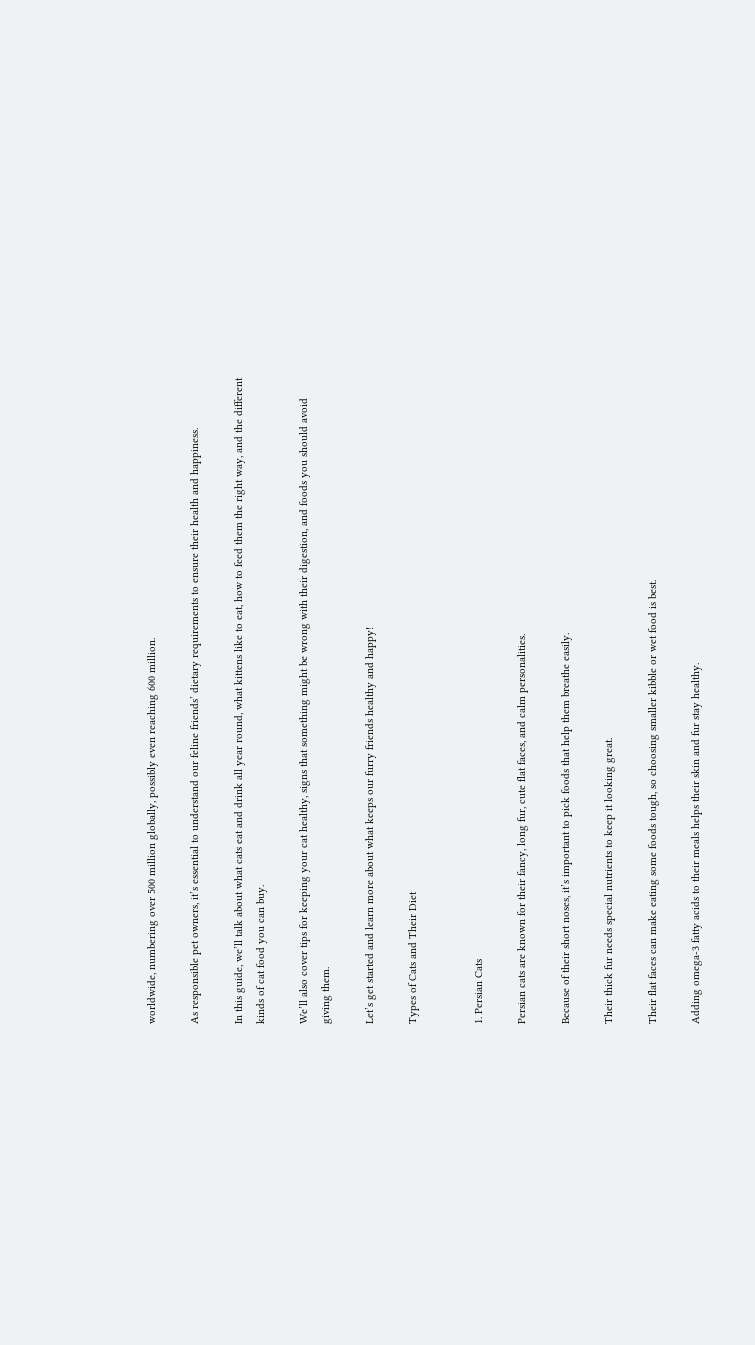worldwide, numbering over 500 million globally, possibly even reaching 600 million.

As responsible pet owners, it’s essential to understand our feline friends’ dietary requirements to ensure their health and happiness.

In this guide, we’ll talk about what cats eat and drink all year round, what kittens like to eat, how to feed them the right way, and the different kinds of cat food you can buy.

We’ll also cover tips for keeping your cat healthy, signs that something might be wrong with their digestion, and foods you should avoid giving them.

Let’s get started and learn more about what keeps our furry friends healthy and happy!

Types of Cats and Their Diet


1. Persian Cats

Persian cats are known for their fancy, long fur, cute flat faces, and calm personalities.

Because of their short noses, it’s important to pick foods that help them breathe easily.

Their thick fur needs special nutrients to keep it looking great.

Their flat faces can make eating some foods tough, so choosing smaller kibble or wet food is best.

Adding omega-3 fatty acids to their meals helps their skin and fur stay healthy.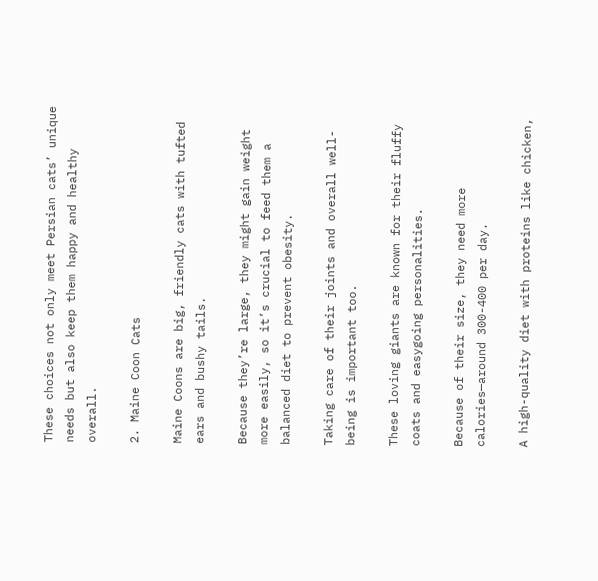These choices not only meet Persian cats’ unique needs but also keep them happy and healthy overall.

2. Maine Coon Cats

Maine Coons are big, friendly cats with tufted ears and bushy tails.

Because they’re large, they might gain weight more easily, so it’s crucial to feed them a balanced diet to prevent obesity.

Taking care of their joints and overall well-being is important too.

These loving giants are known for their fluffy coats and easygoing personalities.

Because of their size, they need more calories—around 300-400 per day.

A high-quality diet with proteins like chicken,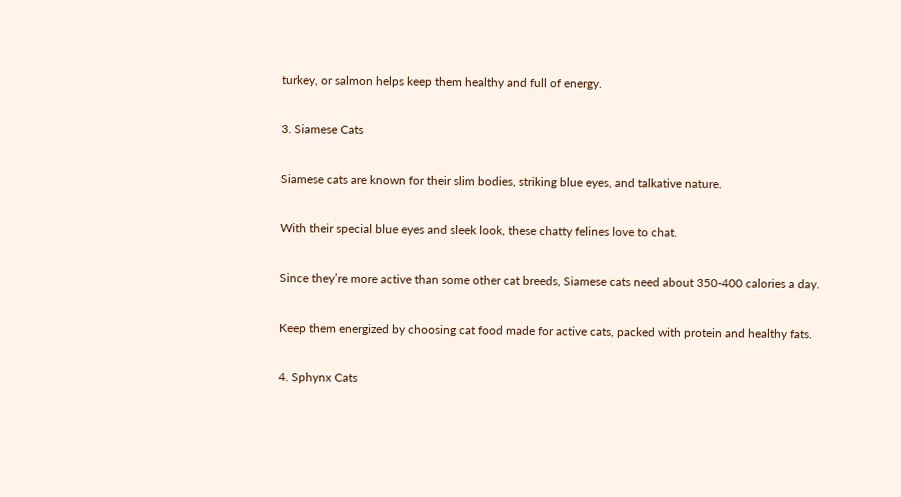turkey, or salmon helps keep them healthy and full of energy.

3. Siamese Cats

Siamese cats are known for their slim bodies, striking blue eyes, and talkative nature.

With their special blue eyes and sleek look, these chatty felines love to chat.

Since they’re more active than some other cat breeds, Siamese cats need about 350-400 calories a day.

Keep them energized by choosing cat food made for active cats, packed with protein and healthy fats.

4. Sphynx Cats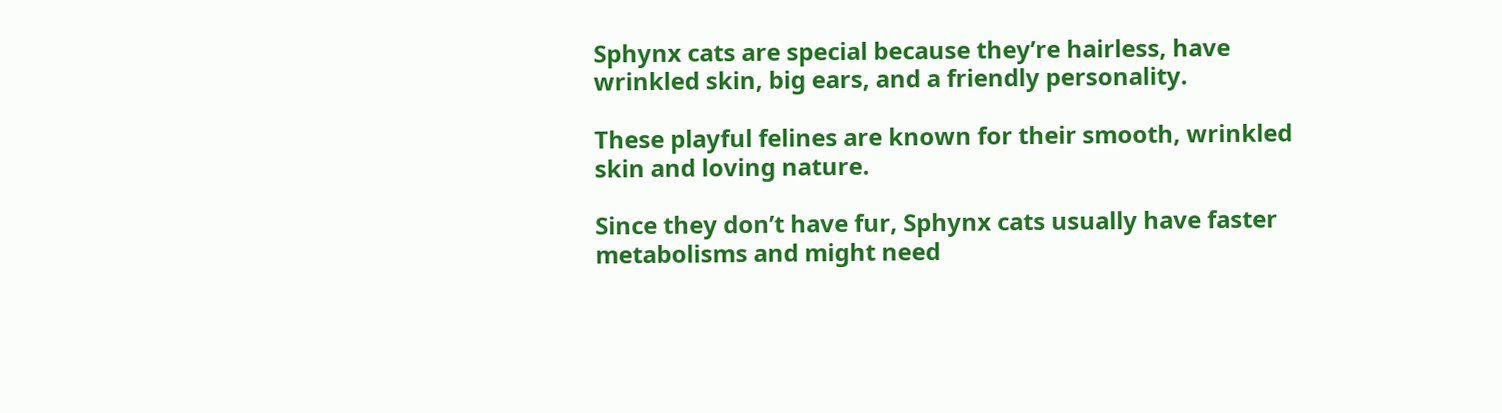Sphynx cats are special because they’re hairless, have wrinkled skin, big ears, and a friendly personality.

These playful felines are known for their smooth, wrinkled skin and loving nature.

Since they don’t have fur, Sphynx cats usually have faster metabolisms and might need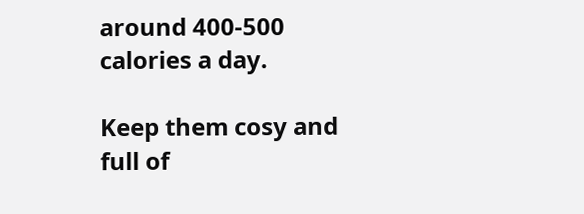around 400-500 calories a day.

Keep them cosy and full of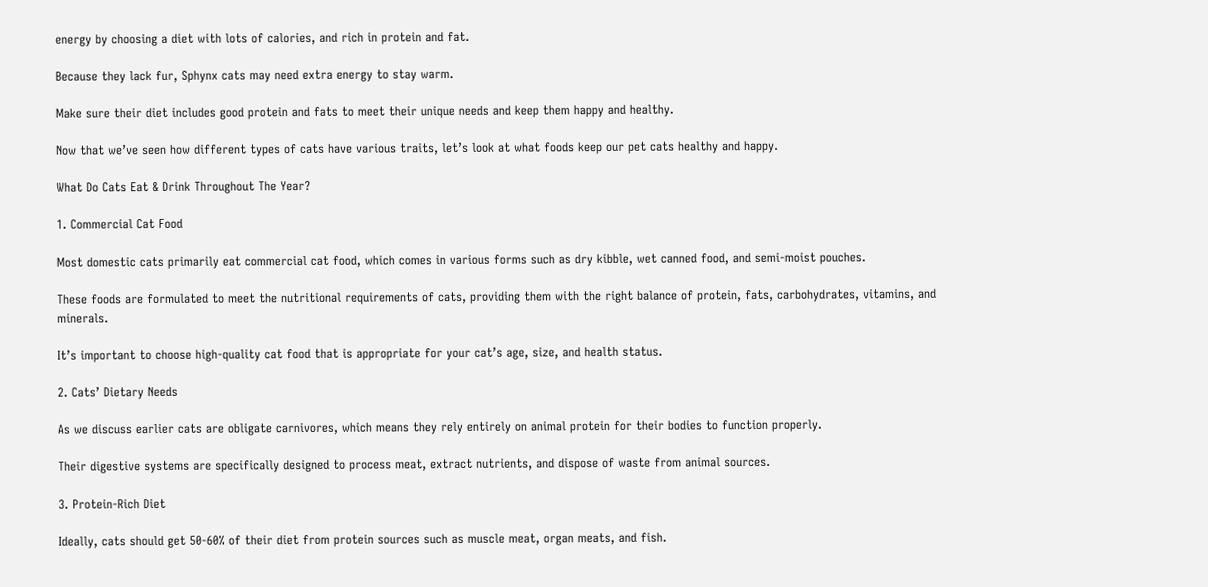energy by choosing a diet with lots of calories, and rich in protein and fat.

Because they lack fur, Sphynx cats may need extra energy to stay warm.

Make sure their diet includes good protein and fats to meet their unique needs and keep them happy and healthy.

Now that we’ve seen how different types of cats have various traits, let’s look at what foods keep our pet cats healthy and happy.

What Do Cats Eat & Drink Throughout The Year?

1. Commercial Cat Food

Most domestic cats primarily eat commercial cat food, which comes in various forms such as dry kibble, wet canned food, and semi-moist pouches.

These foods are formulated to meet the nutritional requirements of cats, providing them with the right balance of protein, fats, carbohydrates, vitamins, and minerals.

It’s important to choose high-quality cat food that is appropriate for your cat’s age, size, and health status.

2. Cats’ Dietary Needs

As we discuss earlier cats are obligate carnivores, which means they rely entirely on animal protein for their bodies to function properly.

Their digestive systems are specifically designed to process meat, extract nutrients, and dispose of waste from animal sources.

3. Protein-Rich Diet

Ideally, cats should get 50-60% of their diet from protein sources such as muscle meat, organ meats, and fish.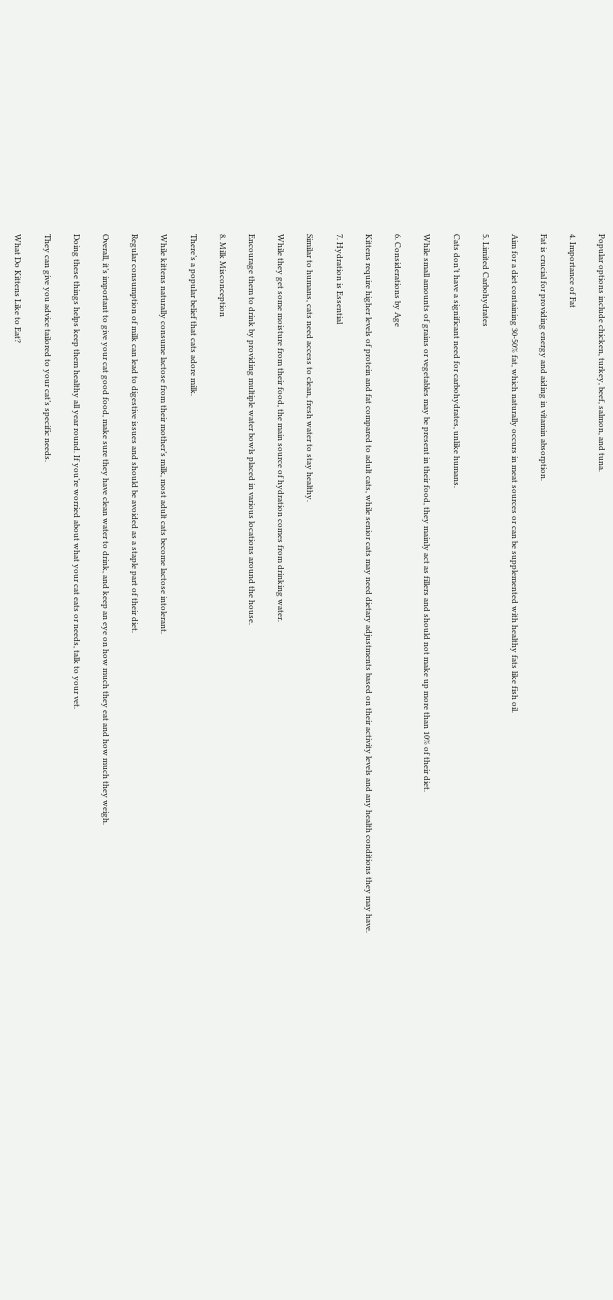Popular options include chicken, turkey, beef, salmon, and tuna.

4. Importance of Fat

Fat is crucial for providing energy and aiding in vitamin absorption.

Aim for a diet containing 30-50% fat, which naturally occurs in meat sources or can be supplemented with healthy fats like fish oil.

5. Limited Carbohydrates

Cats don’t have a significant need for carbohydrates, unlike humans.

While small amounts of grains or vegetables may be present in their food, they mainly act as fillers and should not make up more than 10% of their diet.

6. Considerations by Age

Kittens require higher levels of protein and fat compared to adult cats, while senior cats may need dietary adjustments based on their activity levels and any health conditions they may have.

7. Hydration is Essential

Similar to humans, cats need access to clean, fresh water to stay healthy.

While they get some moisture from their food, the main source of hydration comes from drinking water.

Encourage them to drink by providing multiple water bowls placed in various locations around the house.

8. Milk Misconception

There’s a popular belief that cats adore milk.

While kittens naturally consume lactose from their mother’s milk, most adult cats become lactose intolerant.

Regular consumption of milk can lead to digestive issues and should be avoided as a staple part of their diet.

Overall, it’s important to give your cat good food, make sure they have clean water to drink, and keep an eye on how much they eat and how much they weigh.

Doing these things helps keep them healthy all year round. If you’re worried about what your cat eats or needs, talk to your vet.

They can give you advice tailored to your cat’s specific needs.

What Do Kittens Like to Eat?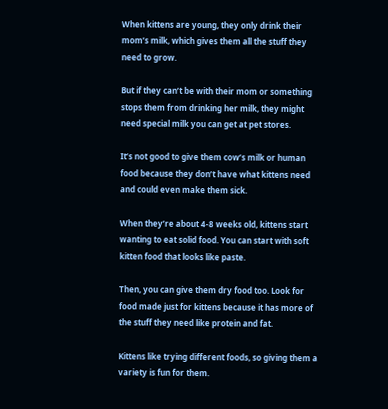When kittens are young, they only drink their mom’s milk, which gives them all the stuff they need to grow.

But if they can’t be with their mom or something stops them from drinking her milk, they might need special milk you can get at pet stores.

It’s not good to give them cow’s milk or human food because they don’t have what kittens need and could even make them sick.

When they’re about 4-8 weeks old, kittens start wanting to eat solid food. You can start with soft kitten food that looks like paste.

Then, you can give them dry food too. Look for food made just for kittens because it has more of the stuff they need like protein and fat.

Kittens like trying different foods, so giving them a variety is fun for them.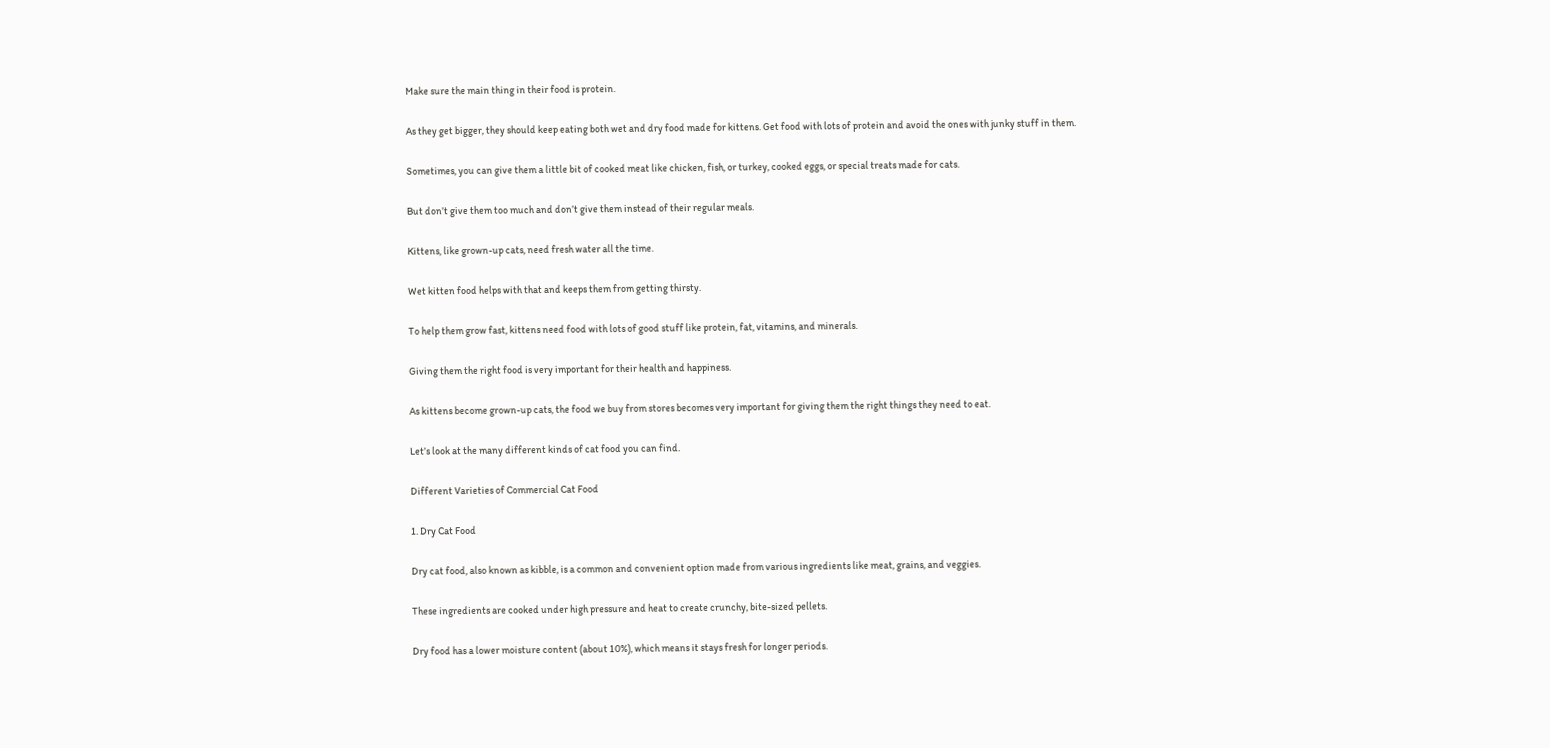Make sure the main thing in their food is protein.

As they get bigger, they should keep eating both wet and dry food made for kittens. Get food with lots of protein and avoid the ones with junky stuff in them.

Sometimes, you can give them a little bit of cooked meat like chicken, fish, or turkey, cooked eggs, or special treats made for cats.

But don’t give them too much and don’t give them instead of their regular meals.

Kittens, like grown-up cats, need fresh water all the time.

Wet kitten food helps with that and keeps them from getting thirsty.

To help them grow fast, kittens need food with lots of good stuff like protein, fat, vitamins, and minerals.

Giving them the right food is very important for their health and happiness.

As kittens become grown-up cats, the food we buy from stores becomes very important for giving them the right things they need to eat.

Let’s look at the many different kinds of cat food you can find.

Different Varieties of Commercial Cat Food

1. Dry Cat Food

Dry cat food, also known as kibble, is a common and convenient option made from various ingredients like meat, grains, and veggies.

These ingredients are cooked under high pressure and heat to create crunchy, bite-sized pellets.

Dry food has a lower moisture content (about 10%), which means it stays fresh for longer periods.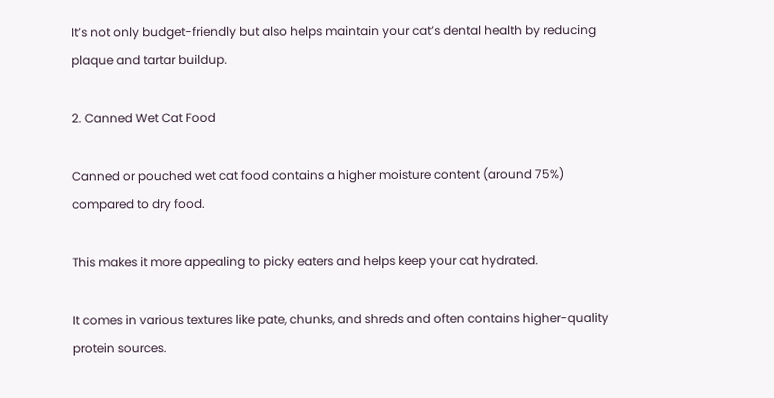It’s not only budget-friendly but also helps maintain your cat’s dental health by reducing plaque and tartar buildup.

2. Canned Wet Cat Food

Canned or pouched wet cat food contains a higher moisture content (around 75%) compared to dry food.

This makes it more appealing to picky eaters and helps keep your cat hydrated.

It comes in various textures like pate, chunks, and shreds and often contains higher-quality protein sources.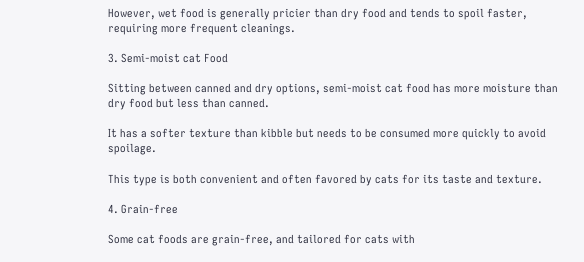However, wet food is generally pricier than dry food and tends to spoil faster, requiring more frequent cleanings.

3. Semi-moist cat Food

Sitting between canned and dry options, semi-moist cat food has more moisture than dry food but less than canned.

It has a softer texture than kibble but needs to be consumed more quickly to avoid spoilage.

This type is both convenient and often favored by cats for its taste and texture.

4. Grain-free

Some cat foods are grain-free, and tailored for cats with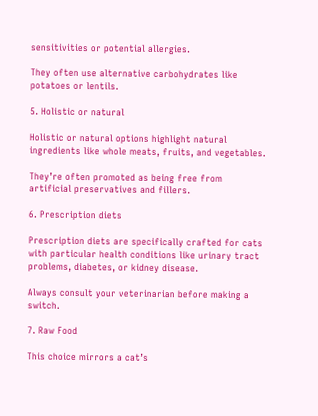sensitivities or potential allergies.

They often use alternative carbohydrates like potatoes or lentils.

5. Holistic or natural

Holistic or natural options highlight natural ingredients like whole meats, fruits, and vegetables.

They’re often promoted as being free from artificial preservatives and fillers.

6. Prescription diets

Prescription diets are specifically crafted for cats with particular health conditions like urinary tract problems, diabetes, or kidney disease.

Always consult your veterinarian before making a switch.

7. Raw Food

This choice mirrors a cat’s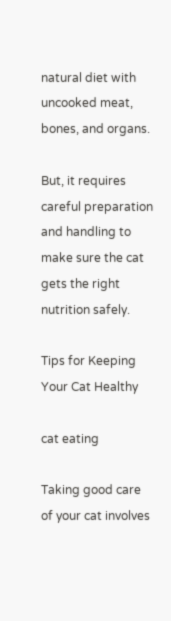natural diet with uncooked meat, bones, and organs.

But, it requires careful preparation and handling to make sure the cat gets the right nutrition safely.

Tips for Keeping Your Cat Healthy

cat eating

Taking good care of your cat involves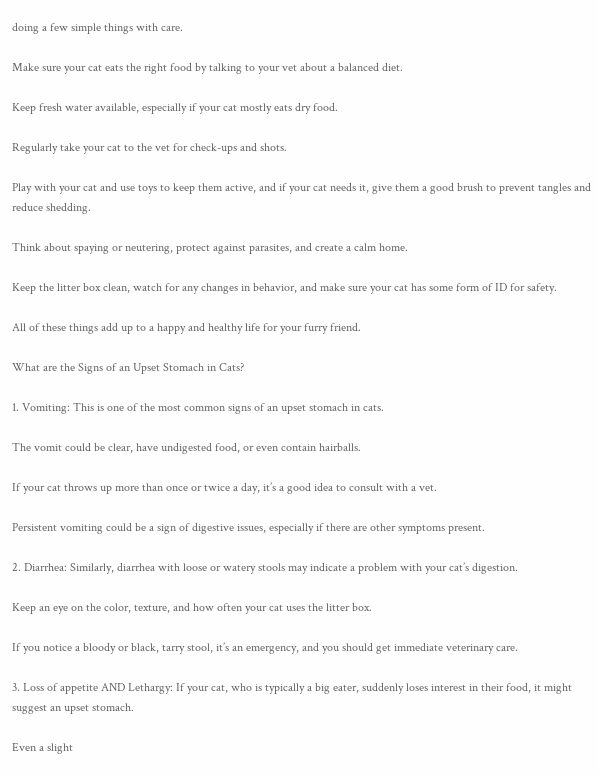doing a few simple things with care.

Make sure your cat eats the right food by talking to your vet about a balanced diet.

Keep fresh water available, especially if your cat mostly eats dry food.

Regularly take your cat to the vet for check-ups and shots.

Play with your cat and use toys to keep them active, and if your cat needs it, give them a good brush to prevent tangles and reduce shedding.

Think about spaying or neutering, protect against parasites, and create a calm home.

Keep the litter box clean, watch for any changes in behavior, and make sure your cat has some form of ID for safety.

All of these things add up to a happy and healthy life for your furry friend.

What are the Signs of an Upset Stomach in Cats?

1. Vomiting: This is one of the most common signs of an upset stomach in cats.

The vomit could be clear, have undigested food, or even contain hairballs.

If your cat throws up more than once or twice a day, it’s a good idea to consult with a vet.

Persistent vomiting could be a sign of digestive issues, especially if there are other symptoms present.

2. Diarrhea: Similarly, diarrhea with loose or watery stools may indicate a problem with your cat’s digestion.

Keep an eye on the color, texture, and how often your cat uses the litter box.

If you notice a bloody or black, tarry stool, it’s an emergency, and you should get immediate veterinary care.

3. Loss of appetite AND Lethargy: If your cat, who is typically a big eater, suddenly loses interest in their food, it might suggest an upset stomach.

Even a slight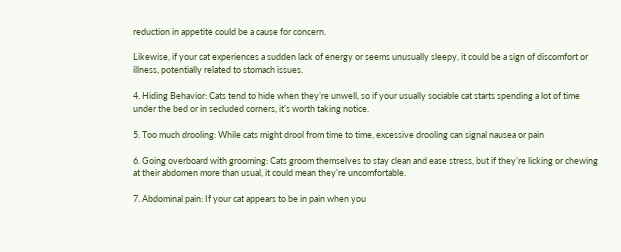reduction in appetite could be a cause for concern.

Likewise, if your cat experiences a sudden lack of energy or seems unusually sleepy, it could be a sign of discomfort or illness, potentially related to stomach issues.

4. Hiding Behavior: Cats tend to hide when they’re unwell, so if your usually sociable cat starts spending a lot of time under the bed or in secluded corners, it’s worth taking notice.

5. Too much drooling: While cats might drool from time to time, excessive drooling can signal nausea or pain

6. Going overboard with grooming: Cats groom themselves to stay clean and ease stress, but if they’re licking or chewing at their abdomen more than usual, it could mean they’re uncomfortable.

7. Abdominal pain: If your cat appears to be in pain when you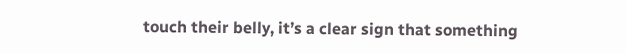touch their belly, it’s a clear sign that something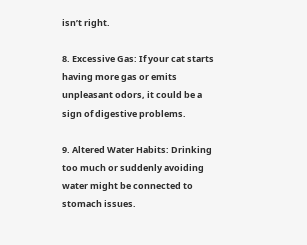isn’t right.

8. Excessive Gas: If your cat starts having more gas or emits unpleasant odors, it could be a sign of digestive problems.

9. Altered Water Habits: Drinking too much or suddenly avoiding water might be connected to stomach issues.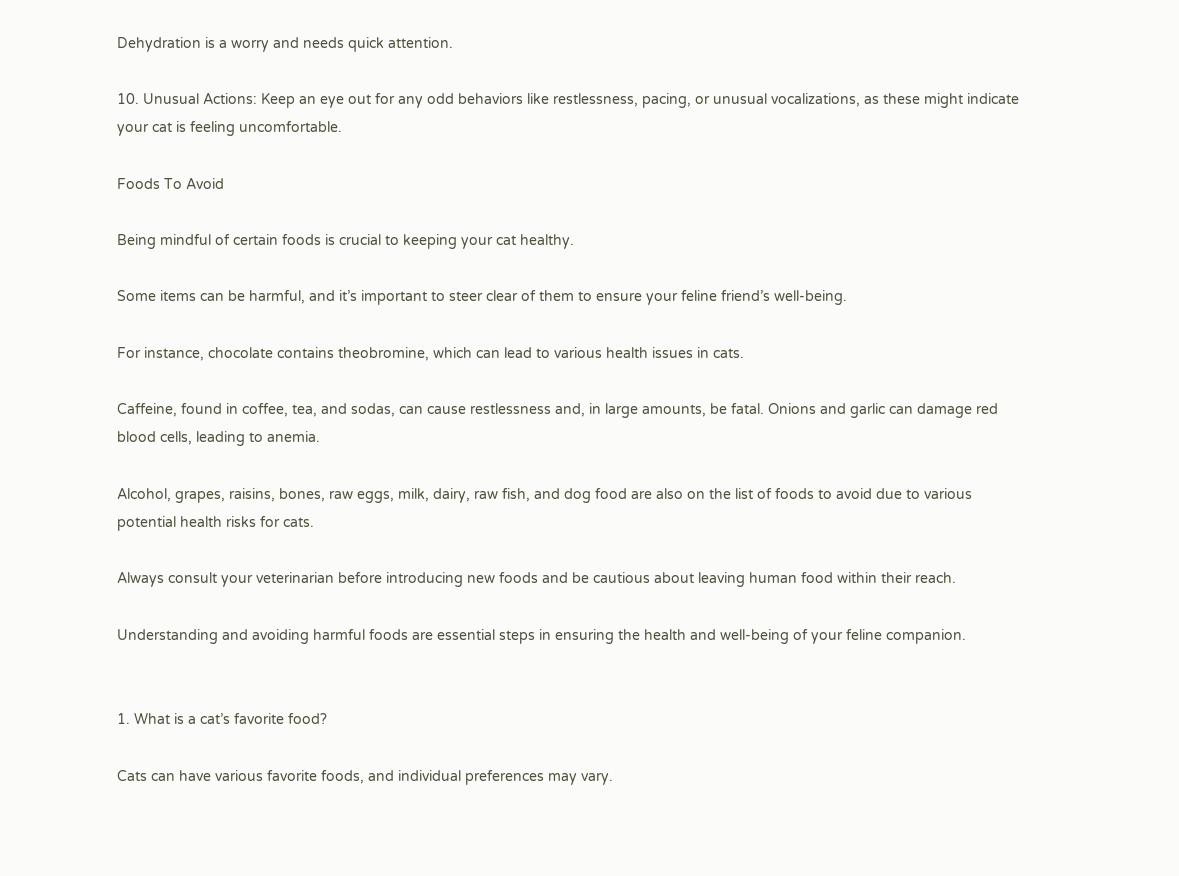Dehydration is a worry and needs quick attention.

10. Unusual Actions: Keep an eye out for any odd behaviors like restlessness, pacing, or unusual vocalizations, as these might indicate your cat is feeling uncomfortable.

Foods To Avoid

Being mindful of certain foods is crucial to keeping your cat healthy.

Some items can be harmful, and it’s important to steer clear of them to ensure your feline friend’s well-being.

For instance, chocolate contains theobromine, which can lead to various health issues in cats.

Caffeine, found in coffee, tea, and sodas, can cause restlessness and, in large amounts, be fatal. Onions and garlic can damage red blood cells, leading to anemia.

Alcohol, grapes, raisins, bones, raw eggs, milk, dairy, raw fish, and dog food are also on the list of foods to avoid due to various potential health risks for cats.

Always consult your veterinarian before introducing new foods and be cautious about leaving human food within their reach.

Understanding and avoiding harmful foods are essential steps in ensuring the health and well-being of your feline companion.


1. What is a cat’s favorite food?

Cats can have various favorite foods, and individual preferences may vary.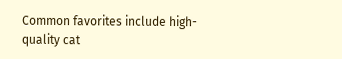Common favorites include high-quality cat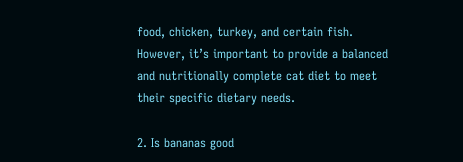food, chicken, turkey, and certain fish.
However, it’s important to provide a balanced and nutritionally complete cat diet to meet their specific dietary needs.

2. Is bananas good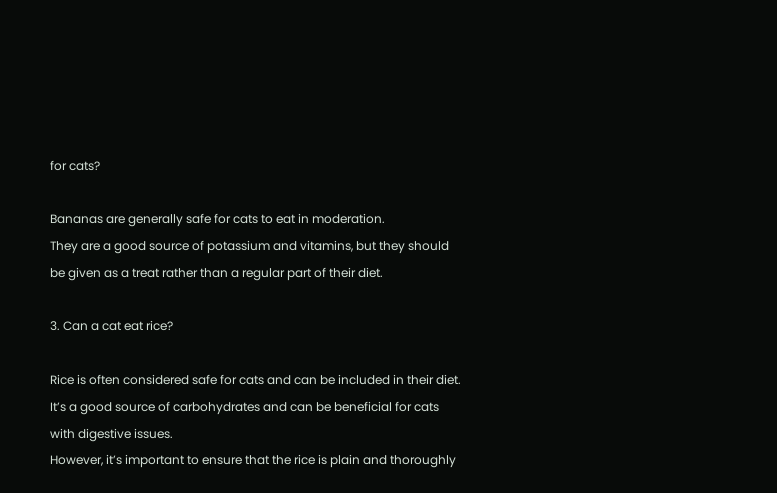for cats?

Bananas are generally safe for cats to eat in moderation.
They are a good source of potassium and vitamins, but they should be given as a treat rather than a regular part of their diet.

3. Can a cat eat rice?

Rice is often considered safe for cats and can be included in their diet. It’s a good source of carbohydrates and can be beneficial for cats with digestive issues.
However, it’s important to ensure that the rice is plain and thoroughly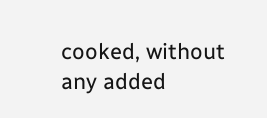cooked, without any added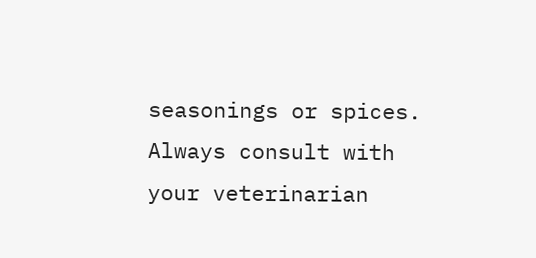seasonings or spices.
Always consult with your veterinarian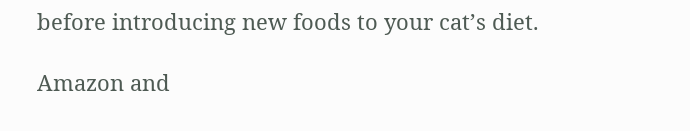before introducing new foods to your cat’s diet.

Amazon and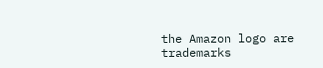the Amazon logo are trademarks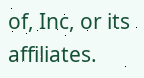of, Inc, or its affiliates.